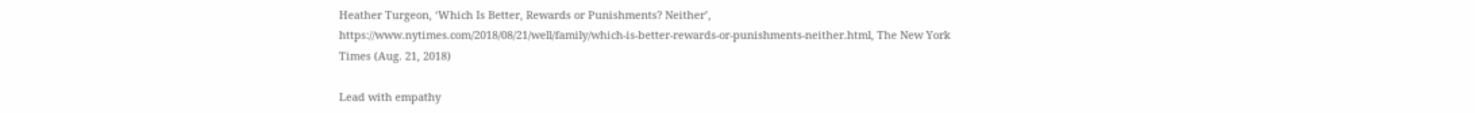Heather Turgeon, ‘Which Is Better, Rewards or Punishments? Neither’, https://www.nytimes.com/2018/08/21/well/family/which-is-better-rewards-or-punishments-neither.html, The New York Times (Aug. 21, 2018)

Lead with empathy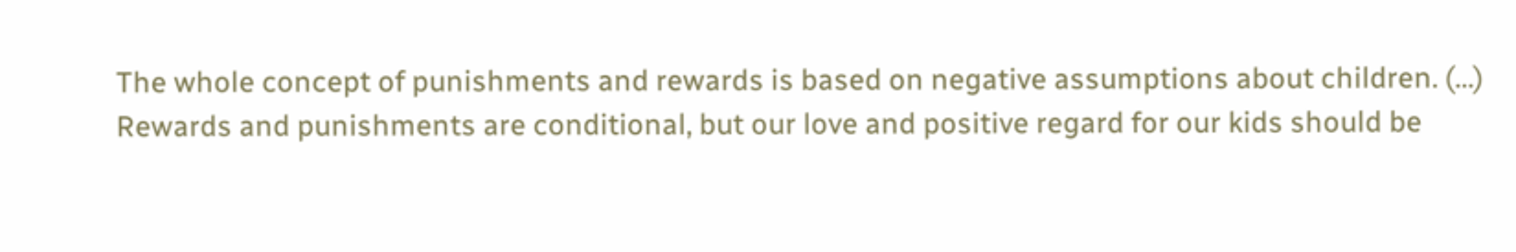The whole concept of punishments and rewards is based on negative assumptions about children. (…) Rewards and punishments are conditional, but our love and positive regard for our kids should be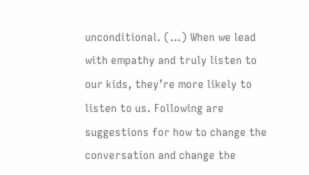unconditional. (…) When we lead with empathy and truly listen to our kids, they’re more likely to listen to us. Following are suggestions for how to change the conversation and change the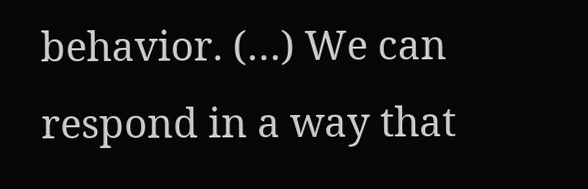behavior. (…) We can respond in a way that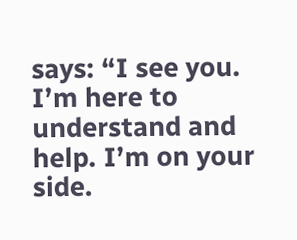says: “I see you. I’m here to understand and help. I’m on your side.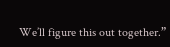We’ll figure this out together.”